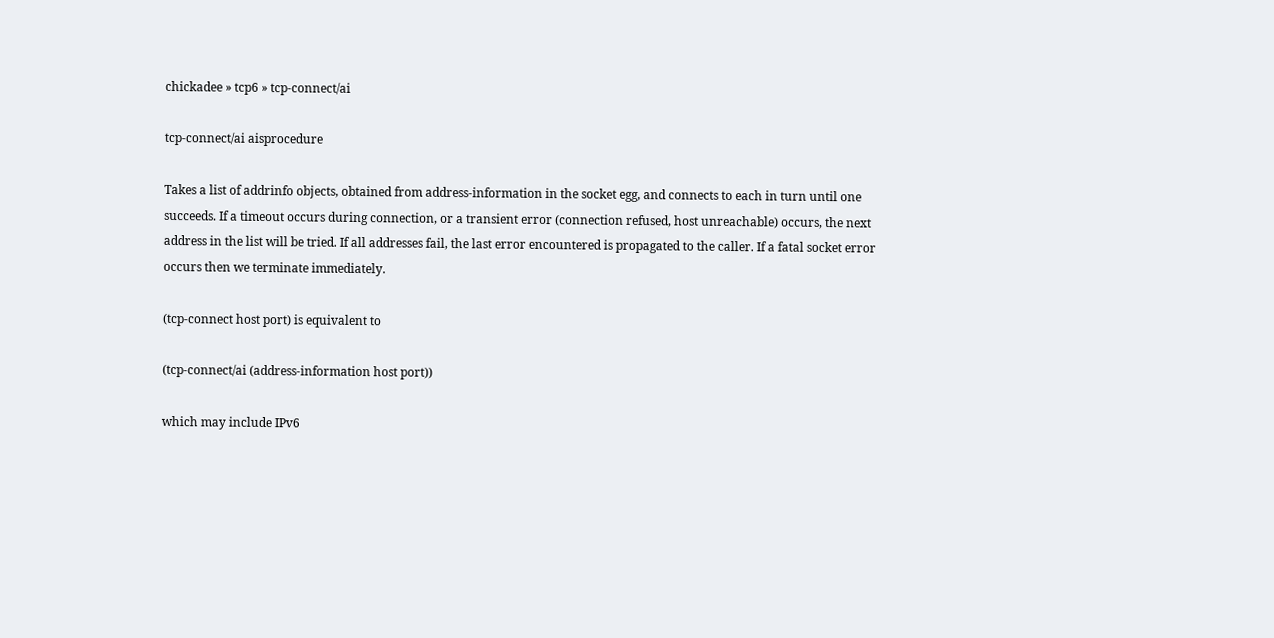chickadee » tcp6 » tcp-connect/ai

tcp-connect/ai aisprocedure

Takes a list of addrinfo objects, obtained from address-information in the socket egg, and connects to each in turn until one succeeds. If a timeout occurs during connection, or a transient error (connection refused, host unreachable) occurs, the next address in the list will be tried. If all addresses fail, the last error encountered is propagated to the caller. If a fatal socket error occurs then we terminate immediately.

(tcp-connect host port) is equivalent to

(tcp-connect/ai (address-information host port))

which may include IPv6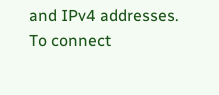and IPv4 addresses. To connect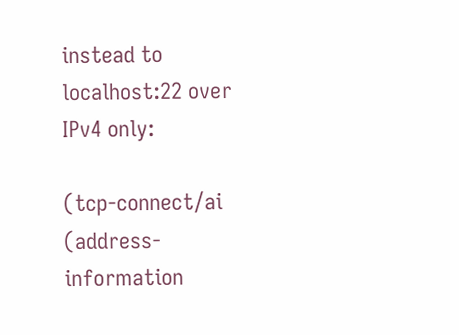instead to localhost:22 over IPv4 only:

(tcp-connect/ai (address-information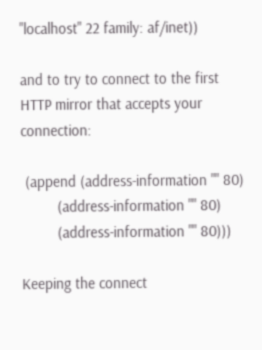"localhost" 22 family: af/inet))

and to try to connect to the first HTTP mirror that accepts your connection:

 (append (address-information "" 80)
         (address-information "" 80)
         (address-information "" 80)))

Keeping the connect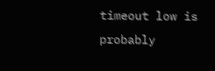timeout low is probably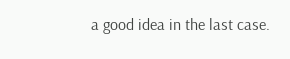a good idea in the last case.